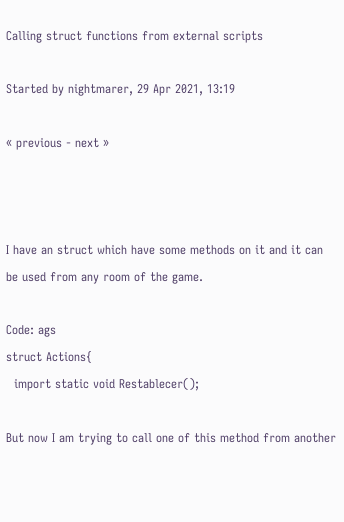Calling struct functions from external scripts

Started by nightmarer, 29 Apr 2021, 13:19

« previous - next »



I have an struct which have some methods on it and it can be used from any room of the game.

Code: ags
struct Actions{
  import static void Restablecer();

But now I am trying to call one of this method from another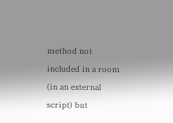method not included in a room (in an external script) but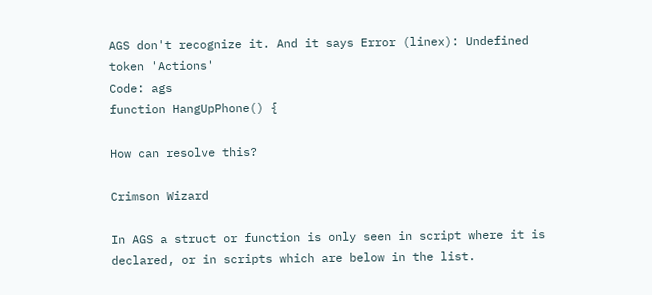AGS don't recognize it. And it says Error (linex): Undefined token 'Actions'
Code: ags
function HangUpPhone() {

How can resolve this?

Crimson Wizard

In AGS a struct or function is only seen in script where it is declared, or in scripts which are below in the list.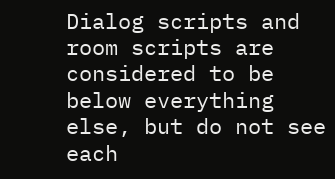Dialog scripts and room scripts are considered to be below everything else, but do not see each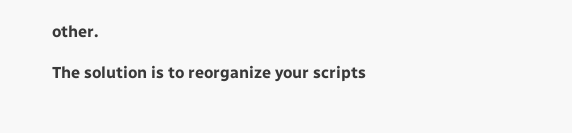other.

The solution is to reorganize your scripts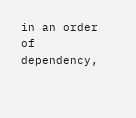in an order of dependency,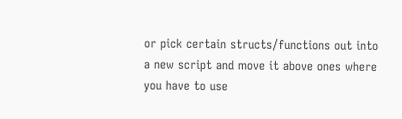or pick certain structs/functions out into a new script and move it above ones where you have to use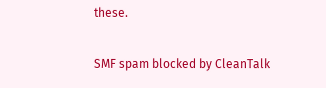these.

SMF spam blocked by CleanTalk